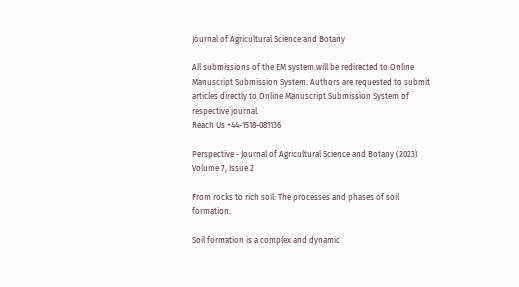Journal of Agricultural Science and Botany

All submissions of the EM system will be redirected to Online Manuscript Submission System. Authors are requested to submit articles directly to Online Manuscript Submission System of respective journal.
Reach Us +44-1518-081136

Perspective - Journal of Agricultural Science and Botany (2023) Volume 7, Issue 2

From rocks to rich soil: The processes and phases of soil formation.

Soil formation is a complex and dynamic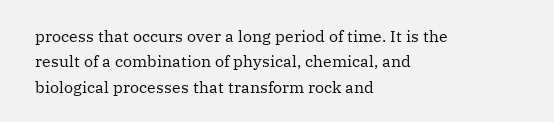process that occurs over a long period of time. It is the result of a combination of physical, chemical, and biological processes that transform rock and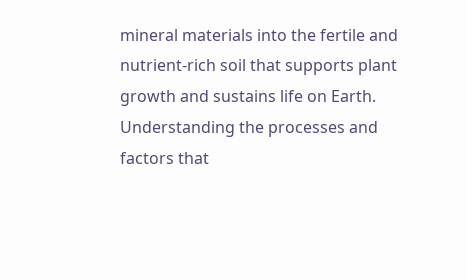mineral materials into the fertile and nutrient-rich soil that supports plant growth and sustains life on Earth. Understanding the processes and factors that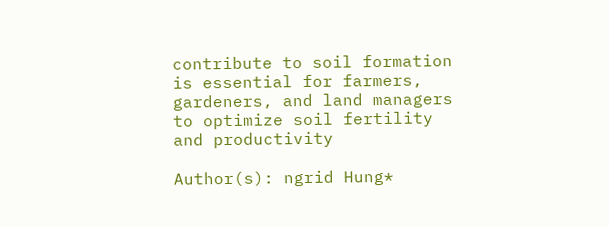contribute to soil formation is essential for farmers, gardeners, and land managers to optimize soil fertility and productivity

Author(s): ngrid Hung*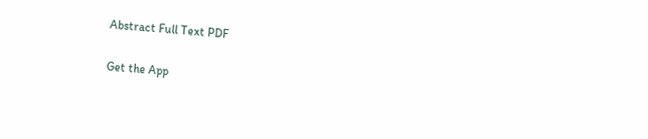Abstract Full Text PDF

Get the App